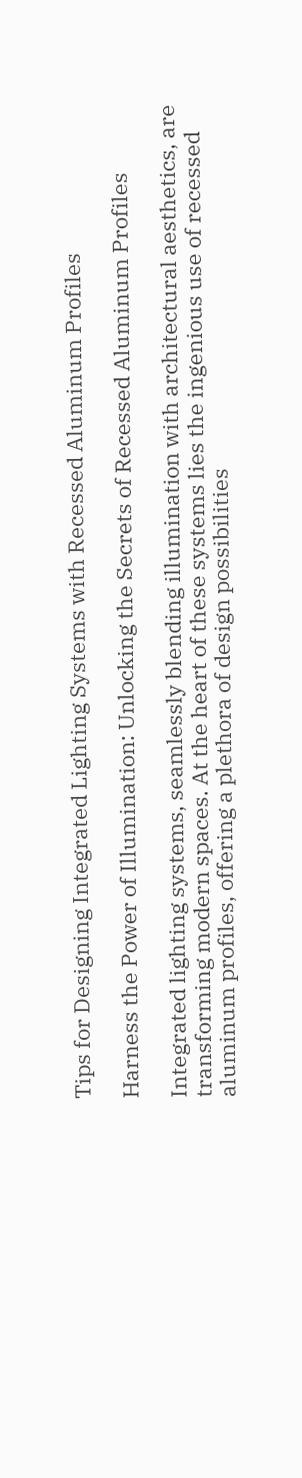Tips for Designing Integrated Lighting Systems with Recessed Aluminum Profiles

Harness the Power of Illumination: Unlocking the Secrets of Recessed Aluminum Profiles

Integrated lighting systems, seamlessly blending illumination with architectural aesthetics, are transforming modern spaces. At the heart of these systems lies the ingenious use of recessed aluminum profiles, offering a plethora of design possibilities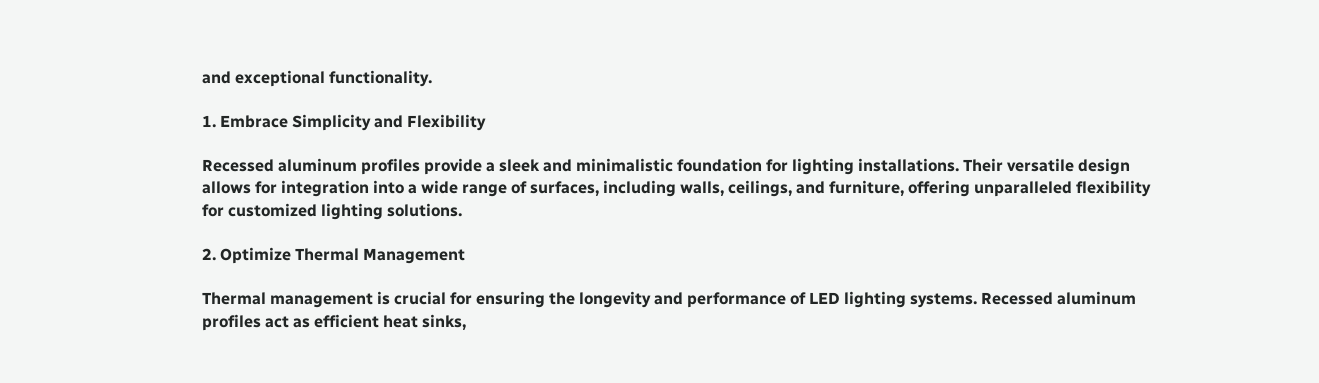and exceptional functionality.

1. Embrace Simplicity and Flexibility

Recessed aluminum profiles provide a sleek and minimalistic foundation for lighting installations. Their versatile design allows for integration into a wide range of surfaces, including walls, ceilings, and furniture, offering unparalleled flexibility for customized lighting solutions.

2. Optimize Thermal Management

Thermal management is crucial for ensuring the longevity and performance of LED lighting systems. Recessed aluminum profiles act as efficient heat sinks,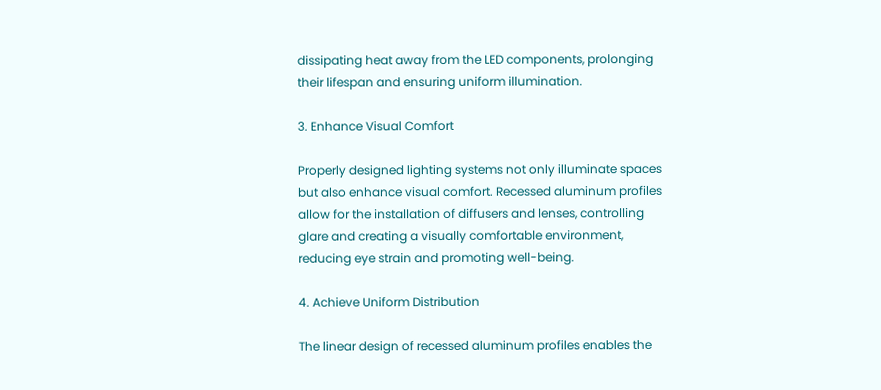dissipating heat away from the LED components, prolonging their lifespan and ensuring uniform illumination.

3. Enhance Visual Comfort

Properly designed lighting systems not only illuminate spaces but also enhance visual comfort. Recessed aluminum profiles allow for the installation of diffusers and lenses, controlling glare and creating a visually comfortable environment, reducing eye strain and promoting well-being.

4. Achieve Uniform Distribution

The linear design of recessed aluminum profiles enables the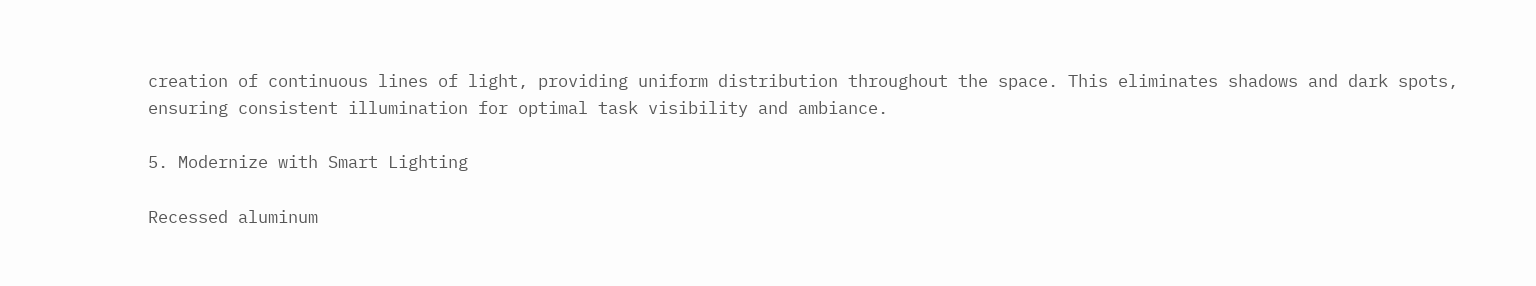creation of continuous lines of light, providing uniform distribution throughout the space. This eliminates shadows and dark spots, ensuring consistent illumination for optimal task visibility and ambiance.

5. Modernize with Smart Lighting

Recessed aluminum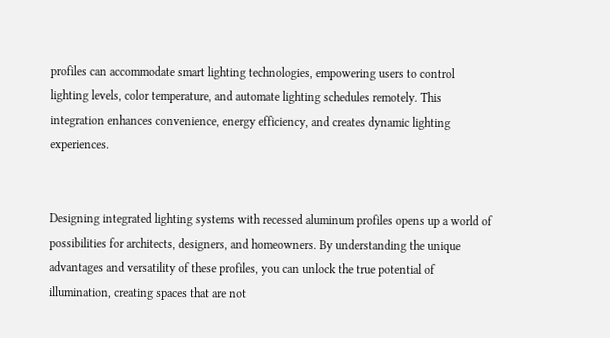profiles can accommodate smart lighting technologies, empowering users to control lighting levels, color temperature, and automate lighting schedules remotely. This integration enhances convenience, energy efficiency, and creates dynamic lighting experiences.


Designing integrated lighting systems with recessed aluminum profiles opens up a world of possibilities for architects, designers, and homeowners. By understanding the unique advantages and versatility of these profiles, you can unlock the true potential of illumination, creating spaces that are not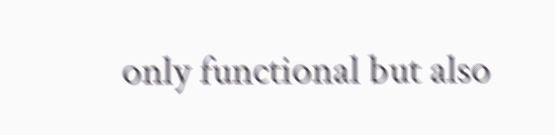only functional but also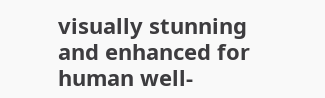visually stunning and enhanced for human well-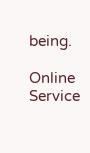being.

Online Service